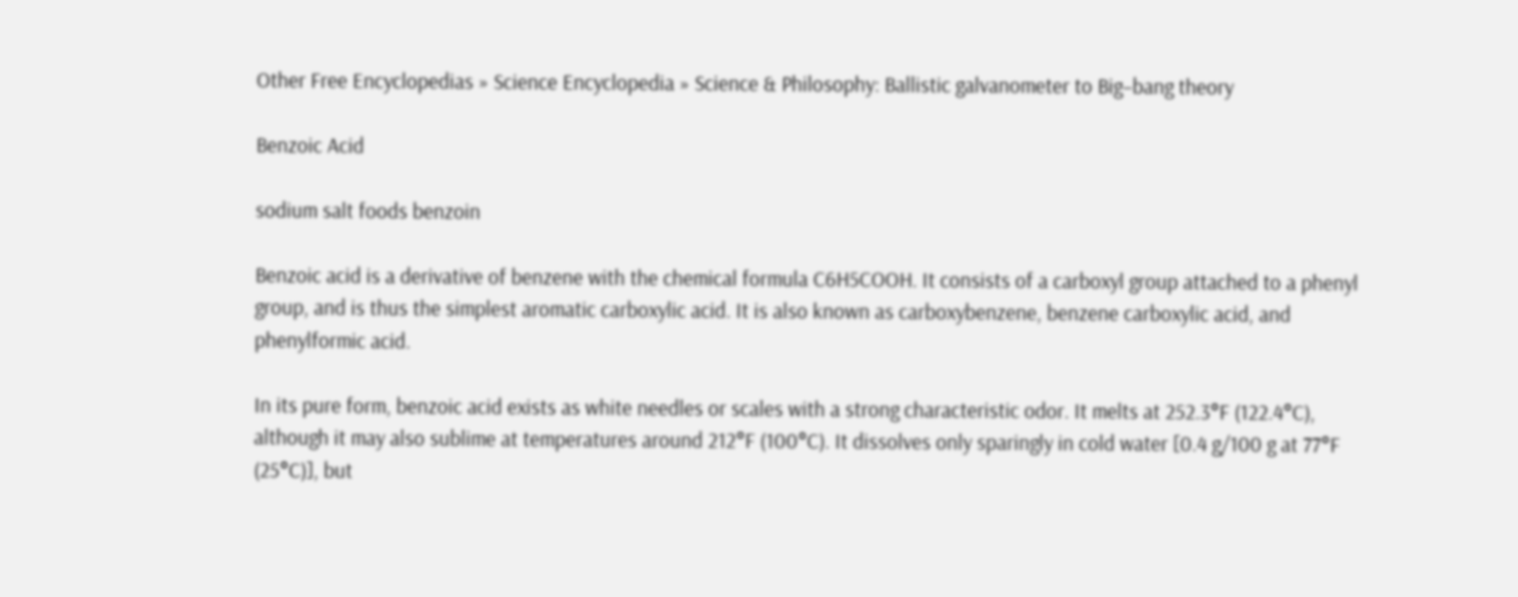Other Free Encyclopedias » Science Encyclopedia » Science & Philosophy: Ballistic galvanometer to Big–bang theory

Benzoic Acid

sodium salt foods benzoin

Benzoic acid is a derivative of benzene with the chemical formula C6H5COOH. It consists of a carboxyl group attached to a phenyl group, and is thus the simplest aromatic carboxylic acid. It is also known as carboxybenzene, benzene carboxylic acid, and phenylformic acid.

In its pure form, benzoic acid exists as white needles or scales with a strong characteristic odor. It melts at 252.3°F (122.4°C), although it may also sublime at temperatures around 212°F (100°C). It dissolves only sparingly in cold water [0.4 g/100 g at 77°F (25°C)], but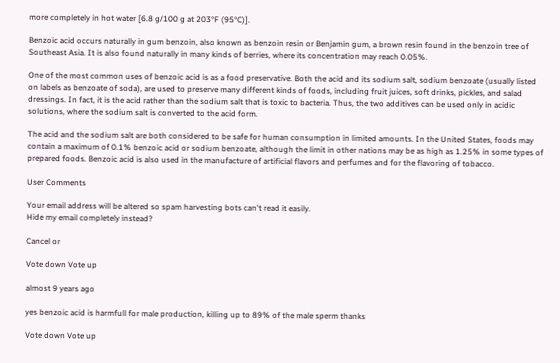more completely in hot water [6.8 g/100 g at 203°F (95°C)].

Benzoic acid occurs naturally in gum benzoin, also known as benzoin resin or Benjamin gum, a brown resin found in the benzoin tree of Southeast Asia. It is also found naturally in many kinds of berries, where its concentration may reach 0.05%.

One of the most common uses of benzoic acid is as a food preservative. Both the acid and its sodium salt, sodium benzoate (usually listed on labels as benzoate of soda), are used to preserve many different kinds of foods, including fruit juices, soft drinks, pickles, and salad dressings. In fact, it is the acid rather than the sodium salt that is toxic to bacteria. Thus, the two additives can be used only in acidic solutions, where the sodium salt is converted to the acid form.

The acid and the sodium salt are both considered to be safe for human consumption in limited amounts. In the United States, foods may contain a maximum of 0.1% benzoic acid or sodium benzoate, although the limit in other nations may be as high as 1.25% in some types of prepared foods. Benzoic acid is also used in the manufacture of artificial flavors and perfumes and for the flavoring of tobacco.

User Comments

Your email address will be altered so spam harvesting bots can't read it easily.
Hide my email completely instead?

Cancel or

Vote down Vote up

almost 9 years ago

yes benzoic acid is harmfull for male production, killing up to 89% of the male sperm thanks

Vote down Vote up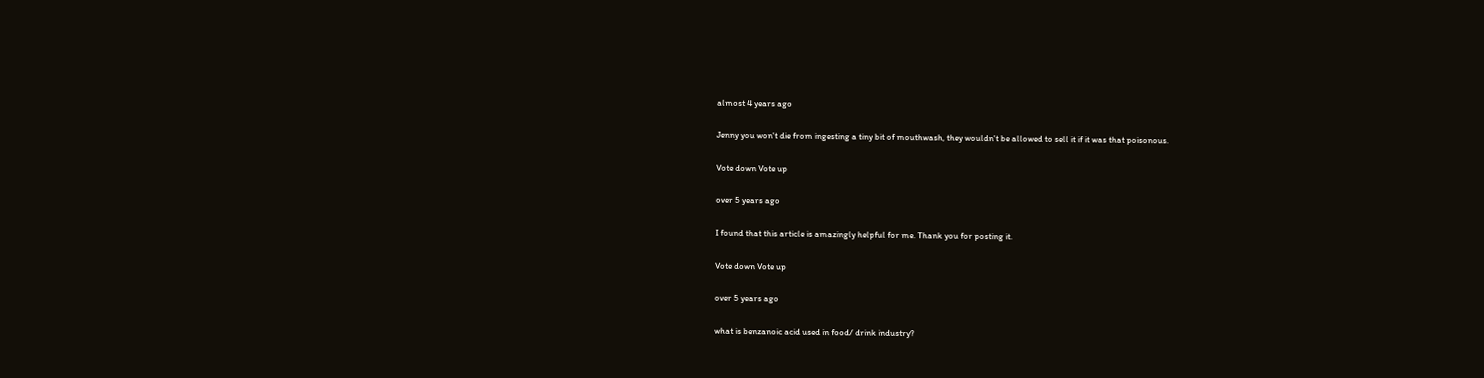almost 4 years ago

Jenny you won't die from ingesting a tiny bit of mouthwash, they wouldn't be allowed to sell it if it was that poisonous.

Vote down Vote up

over 5 years ago

I found that this article is amazingly helpful for me. Thank you for posting it.

Vote down Vote up

over 5 years ago

what is benzanoic acid used in food/ drink industry?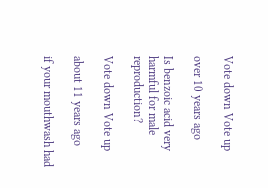Vote down Vote up

over 10 years ago

Is benzoic acid very harmful for male reproduction?

Vote down Vote up

about 11 years ago

if your mouthwash had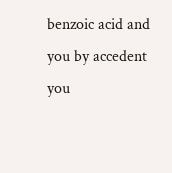benzoic acid and you by accedent you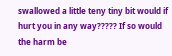swallowed a little teny tiny bit would if hurt you in any way????? If so would the harm be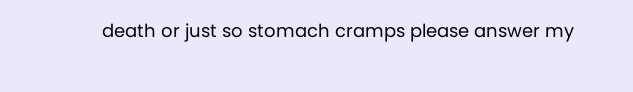death or just so stomach cramps please answer my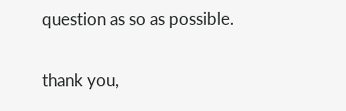question as so as possible.

thank you,